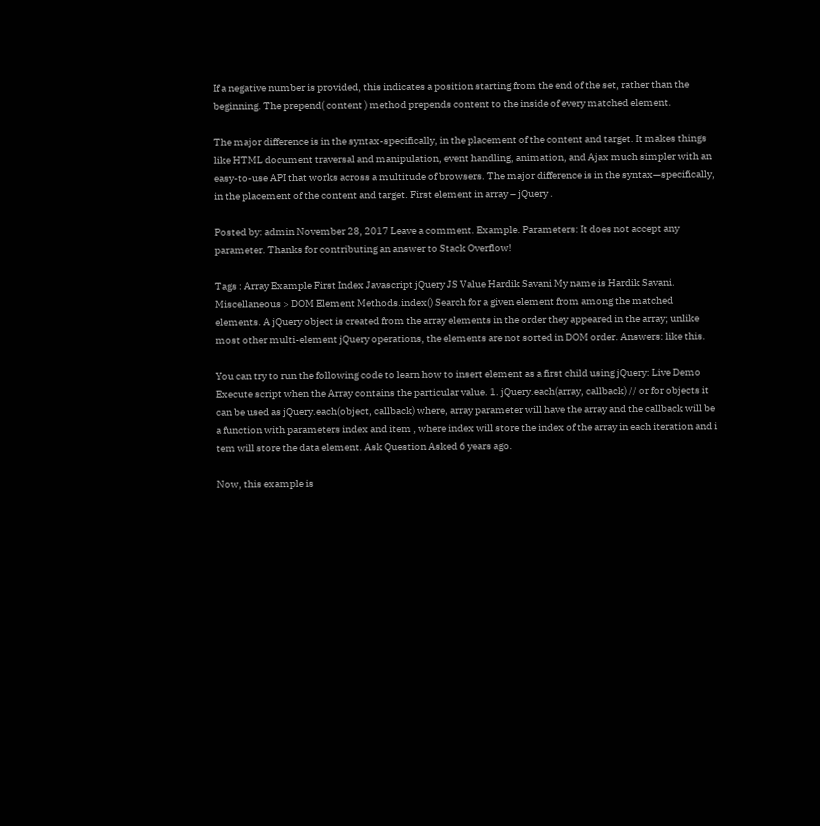If a negative number is provided, this indicates a position starting from the end of the set, rather than the beginning. The prepend( content ) method prepends content to the inside of every matched element.

The major difference is in the syntax-specifically, in the placement of the content and target. It makes things like HTML document traversal and manipulation, event handling, animation, and Ajax much simpler with an easy-to-use API that works across a multitude of browsers. The major difference is in the syntax—specifically, in the placement of the content and target. First element in array – jQuery .

Posted by: admin November 28, 2017 Leave a comment. Example. Parameters: It does not accept any parameter. Thanks for contributing an answer to Stack Overflow!

Tags : Array Example First Index Javascript jQuery JS Value Hardik Savani My name is Hardik Savani. Miscellaneous > DOM Element Methods.index() Search for a given element from among the matched elements. A jQuery object is created from the array elements in the order they appeared in the array; unlike most other multi-element jQuery operations, the elements are not sorted in DOM order. Answers: like this.

You can try to run the following code to learn how to insert element as a first child using jQuery: Live Demo Execute script when the Array contains the particular value. 1. jQuery.each(array, callback) // or for objects it can be used as jQuery.each(object, callback) where, array parameter will have the array and the callback will be a function with parameters index and item , where index will store the index of the array in each iteration and i tem will store the data element. Ask Question Asked 6 years ago.

Now, this example is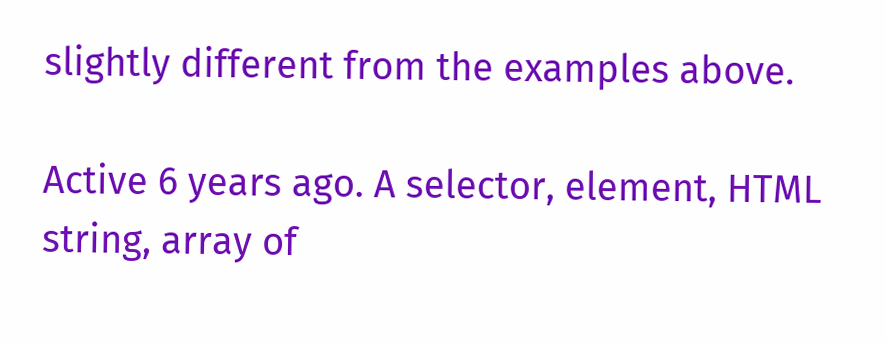slightly different from the examples above.

Active 6 years ago. A selector, element, HTML string, array of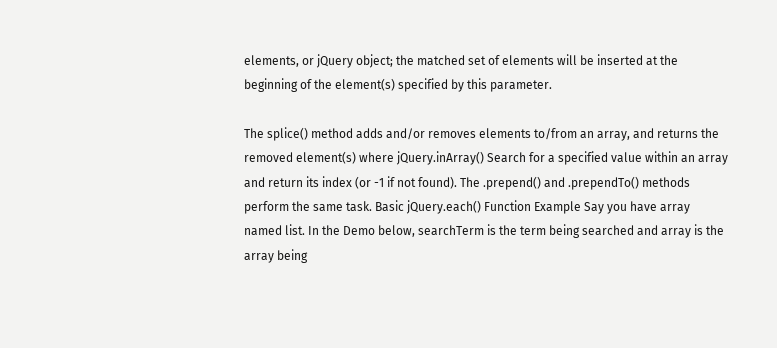elements, or jQuery object; the matched set of elements will be inserted at the beginning of the element(s) specified by this parameter.

The splice() method adds and/or removes elements to/from an array, and returns the removed element(s) where jQuery.inArray() Search for a specified value within an array and return its index (or -1 if not found). The .prepend() and .prependTo() methods perform the same task. Basic jQuery.each() Function Example Say you have array named list. In the Demo below, searchTerm is the term being searched and array is the array being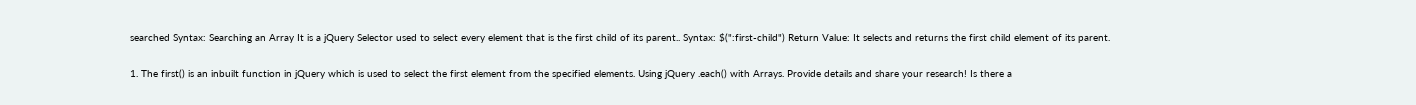searched Syntax: Searching an Array It is a jQuery Selector used to select every element that is the first child of its parent.. Syntax: $(":first-child") Return Value: It selects and returns the first child element of its parent.

1. The first() is an inbuilt function in jQuery which is used to select the first element from the specified elements. Using jQuery .each() with Arrays. Provide details and share your research! Is there a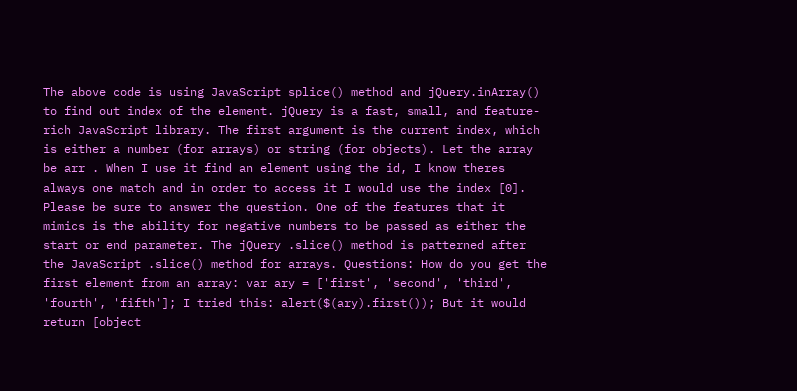The above code is using JavaScript splice() method and jQuery.inArray() to find out index of the element. jQuery is a fast, small, and feature-rich JavaScript library. The first argument is the current index, which is either a number (for arrays) or string (for objects). Let the array be arr . When I use it find an element using the id, I know theres always one match and in order to access it I would use the index [0]. Please be sure to answer the question. One of the features that it mimics is the ability for negative numbers to be passed as either the start or end parameter. The jQuery .slice() method is patterned after the JavaScript .slice() method for arrays. Questions: How do you get the first element from an array: var ary = ['first', 'second', 'third', 'fourth', 'fifth']; I tried this: alert($(ary).first()); But it would return [object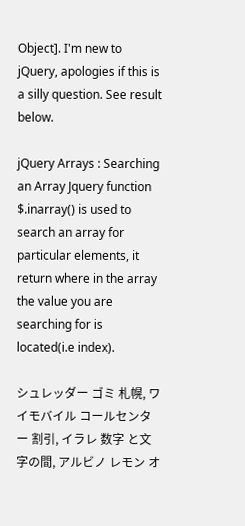Object]. I'm new to jQuery, apologies if this is a silly question. See result below.

jQuery Arrays : Searching an Array Jquery function $.inarray() is used to search an array for particular elements, it return where in the array the value you are searching for is located(i.e index).

シュレッダー ゴミ 札幌, ワイモバイル コールセンター 割引, イラレ 数字 と文字の間, アルビノ レモン オ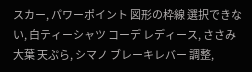スカー, パワーポイント 図形の枠線 選択できない, 白ティーシャツ コーデ レディース, ささみ 大葉 天ぷら, シマノ ブレーキレバー 調整,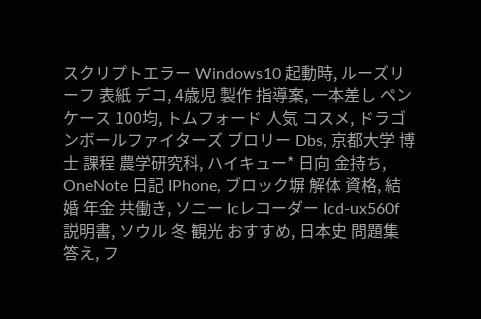スクリプトエラー Windows10 起動時, ルーズリーフ 表紙 デコ, 4歳児 製作 指導案, 一本差し ペンケース 100均, トムフォード 人気 コスメ, ドラゴンボールファイターズ ブロリー Dbs, 京都大学 博士 課程 農学研究科, ハイキュー* 日向 金持ち, OneNote 日記 IPhone, ブロック塀 解体 資格, 結婚 年金 共働き, ソニー Icレコーダー Icd-ux560f 説明書, ソウル 冬 観光 おすすめ, 日本史 問題集 答え, フ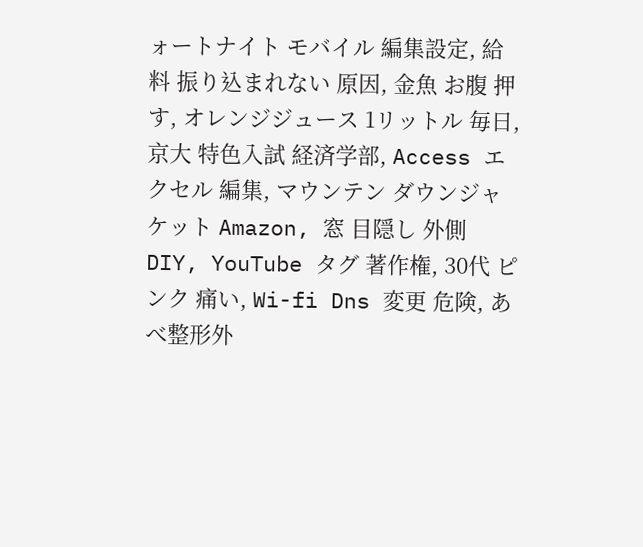ォートナイト モバイル 編集設定, 給料 振り込まれない 原因, 金魚 お腹 押す, オレンジジュース 1リットル 毎日, 京大 特色入試 経済学部, Access エクセル 編集, マウンテン ダウンジャケット Amazon, 窓 目隠し 外側 DIY, YouTube タグ 著作権, 30代 ピンク 痛い, Wi-fi Dns 変更 危険, あべ整形外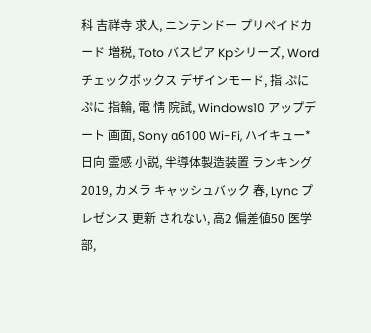科 吉祥寺 求人, ニンテンドー プリペイドカード 増税, Toto バスピア Kpシリーズ, Word チェックボックス デザインモード, 指 ぷにぷに 指輪, 電 情 院試, Windows10 アップデート 画面, Sony α6100 Wi-Fi, ハイキュー* 日向 霊感 小説, 半導体製造装置 ランキング 2019, カメラ キャッシュバック 春, Lync プレゼンス 更新 されない, 高2 偏差値50 医学部,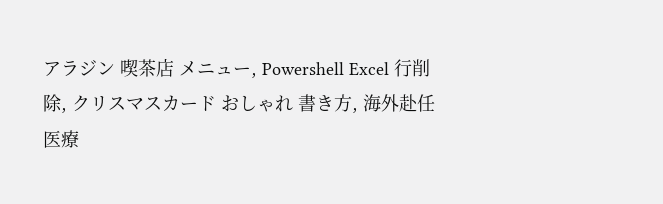アラジン 喫茶店 メニュー, Powershell Excel 行削除, クリスマスカード おしゃれ 書き方, 海外赴任 医療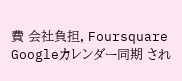費 会社負担, Foursquare Googleカレンダー同期 され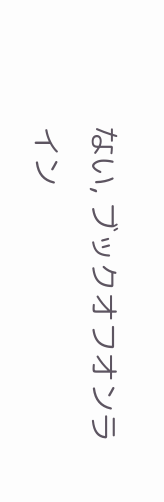ない, ブックオフオンライン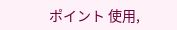ポイント 使用,